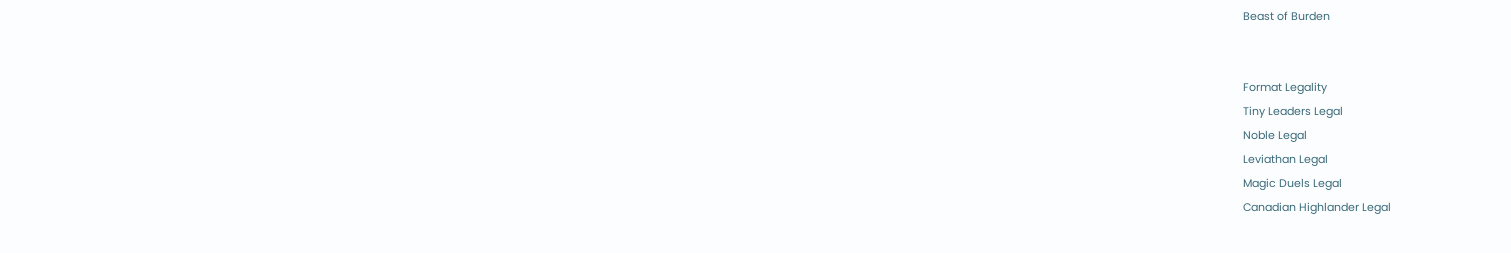Beast of Burden


Format Legality
Tiny Leaders Legal
Noble Legal
Leviathan Legal
Magic Duels Legal
Canadian Highlander Legal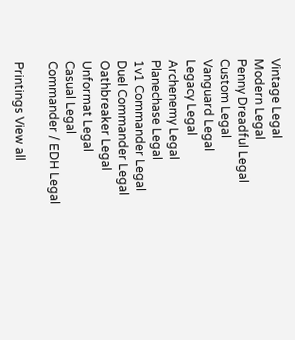Vintage Legal
Modern Legal
Penny Dreadful Legal
Custom Legal
Vanguard Legal
Legacy Legal
Archenemy Legal
Planechase Legal
1v1 Commander Legal
Duel Commander Legal
Oathbreaker Legal
Unformat Legal
Casual Legal
Commander / EDH Legal

Printings View all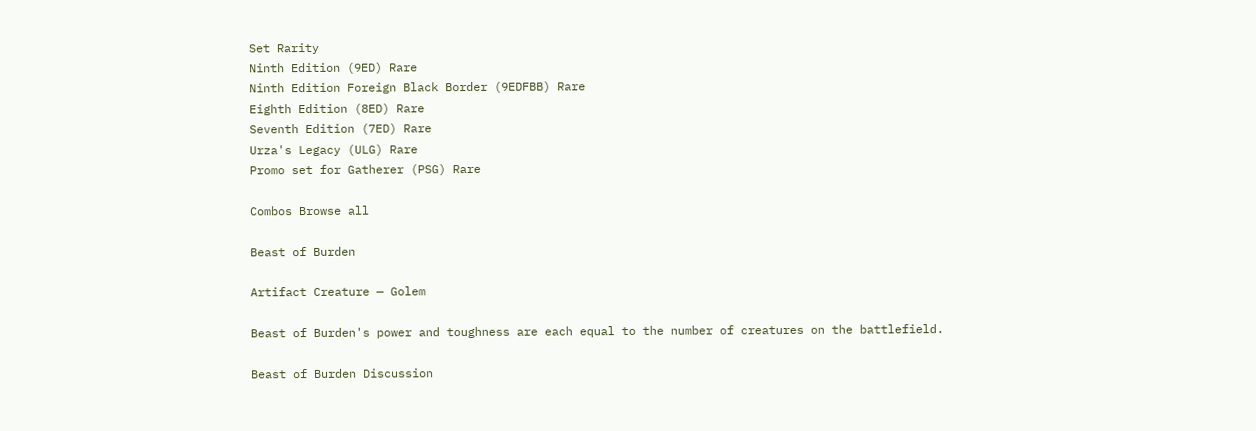Set Rarity
Ninth Edition (9ED) Rare
Ninth Edition Foreign Black Border (9EDFBB) Rare
Eighth Edition (8ED) Rare
Seventh Edition (7ED) Rare
Urza's Legacy (ULG) Rare
Promo set for Gatherer (PSG) Rare

Combos Browse all

Beast of Burden

Artifact Creature — Golem

Beast of Burden's power and toughness are each equal to the number of creatures on the battlefield.

Beast of Burden Discussion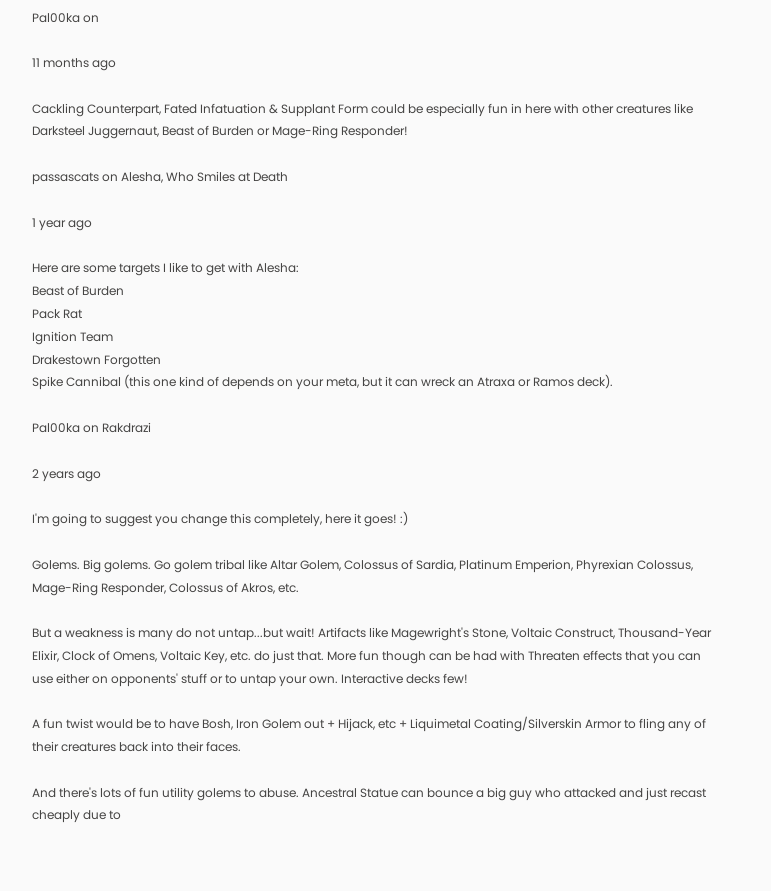Pal00ka on

11 months ago

Cackling Counterpart, Fated Infatuation & Supplant Form could be especially fun in here with other creatures like Darksteel Juggernaut, Beast of Burden or Mage-Ring Responder!

passascats on Alesha, Who Smiles at Death

1 year ago

Here are some targets I like to get with Alesha:
Beast of Burden
Pack Rat
Ignition Team
Drakestown Forgotten
Spike Cannibal (this one kind of depends on your meta, but it can wreck an Atraxa or Ramos deck).

Pal00ka on Rakdrazi

2 years ago

I'm going to suggest you change this completely, here it goes! :)

Golems. Big golems. Go golem tribal like Altar Golem, Colossus of Sardia, Platinum Emperion, Phyrexian Colossus, Mage-Ring Responder, Colossus of Akros, etc.

But a weakness is many do not untap...but wait! Artifacts like Magewright's Stone, Voltaic Construct, Thousand-Year Elixir, Clock of Omens, Voltaic Key, etc. do just that. More fun though can be had with Threaten effects that you can use either on opponents' stuff or to untap your own. Interactive decks few!

A fun twist would be to have Bosh, Iron Golem out + Hijack, etc + Liquimetal Coating/Silverskin Armor to fling any of their creatures back into their faces.

And there's lots of fun utility golems to abuse. Ancestral Statue can bounce a big guy who attacked and just recast cheaply due to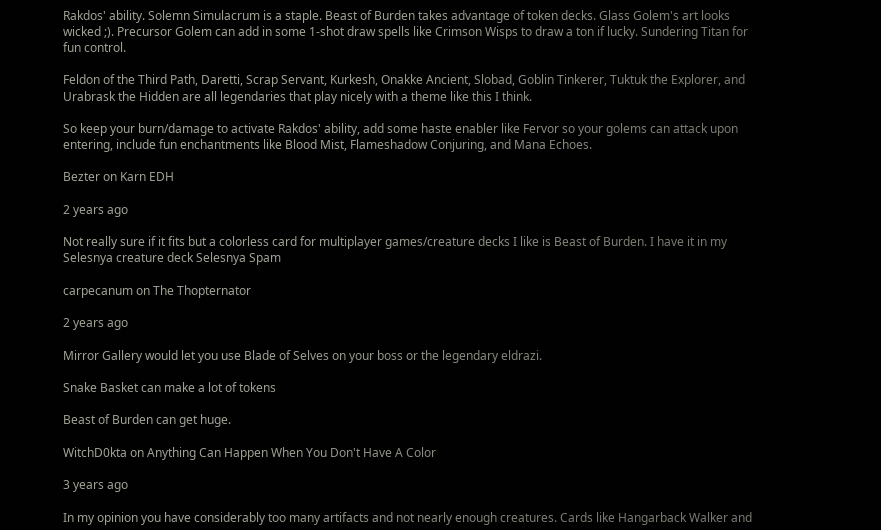Rakdos' ability. Solemn Simulacrum is a staple. Beast of Burden takes advantage of token decks. Glass Golem's art looks wicked ;). Precursor Golem can add in some 1-shot draw spells like Crimson Wisps to draw a ton if lucky. Sundering Titan for fun control.

Feldon of the Third Path, Daretti, Scrap Servant, Kurkesh, Onakke Ancient, Slobad, Goblin Tinkerer, Tuktuk the Explorer, and Urabrask the Hidden are all legendaries that play nicely with a theme like this I think.

So keep your burn/damage to activate Rakdos' ability, add some haste enabler like Fervor so your golems can attack upon entering, include fun enchantments like Blood Mist, Flameshadow Conjuring, and Mana Echoes.

Bezter on Karn EDH

2 years ago

Not really sure if it fits but a colorless card for multiplayer games/creature decks I like is Beast of Burden. I have it in my Selesnya creature deck Selesnya Spam

carpecanum on The Thopternator

2 years ago

Mirror Gallery would let you use Blade of Selves on your boss or the legendary eldrazi.

Snake Basket can make a lot of tokens

Beast of Burden can get huge.

WitchD0kta on Anything Can Happen When You Don't Have A Color

3 years ago

In my opinion you have considerably too many artifacts and not nearly enough creatures. Cards like Hangarback Walker and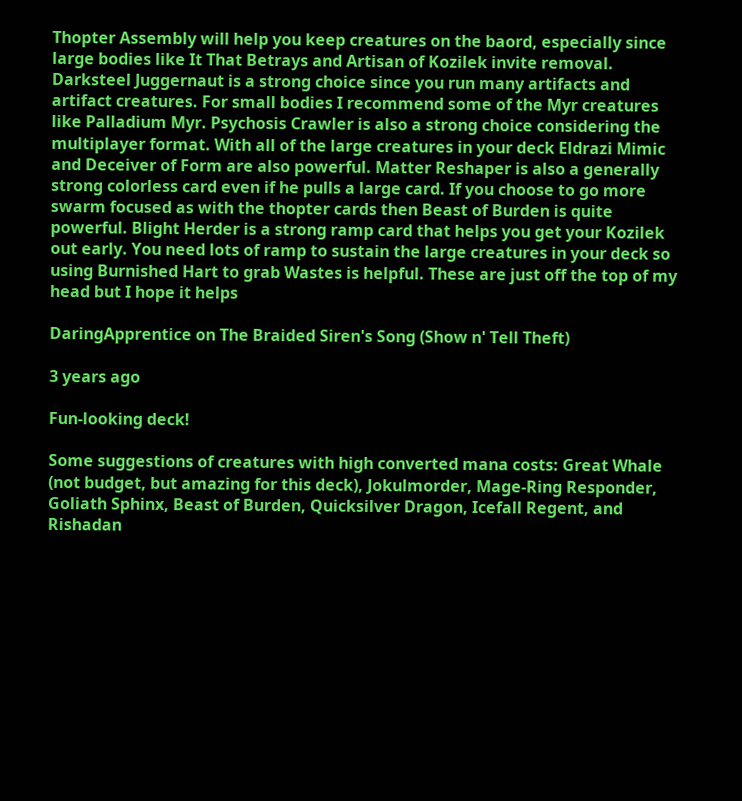Thopter Assembly will help you keep creatures on the baord, especially since large bodies like It That Betrays and Artisan of Kozilek invite removal. Darksteel Juggernaut is a strong choice since you run many artifacts and artifact creatures. For small bodies I recommend some of the Myr creatures like Palladium Myr. Psychosis Crawler is also a strong choice considering the multiplayer format. With all of the large creatures in your deck Eldrazi Mimic and Deceiver of Form are also powerful. Matter Reshaper is also a generally strong colorless card even if he pulls a large card. If you choose to go more swarm focused as with the thopter cards then Beast of Burden is quite powerful. Blight Herder is a strong ramp card that helps you get your Kozilek out early. You need lots of ramp to sustain the large creatures in your deck so using Burnished Hart to grab Wastes is helpful. These are just off the top of my head but I hope it helps

DaringApprentice on The Braided Siren's Song (Show n' Tell Theft)

3 years ago

Fun-looking deck!

Some suggestions of creatures with high converted mana costs: Great Whale (not budget, but amazing for this deck), Jokulmorder, Mage-Ring Responder, Goliath Sphinx, Beast of Burden, Quicksilver Dragon, Icefall Regent, and Rishadan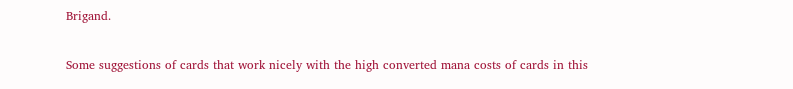Brigand.

Some suggestions of cards that work nicely with the high converted mana costs of cards in this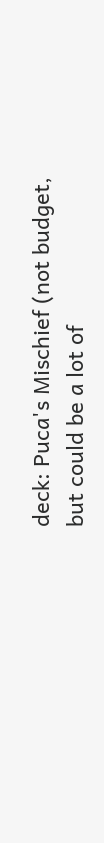deck: Puca's Mischief (not budget, but could be a lot of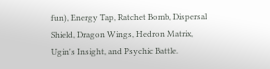fun), Energy Tap, Ratchet Bomb, Dispersal Shield, Dragon Wings, Hedron Matrix, Ugin's Insight, and Psychic Battle.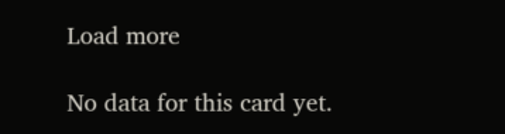Load more

No data for this card yet.